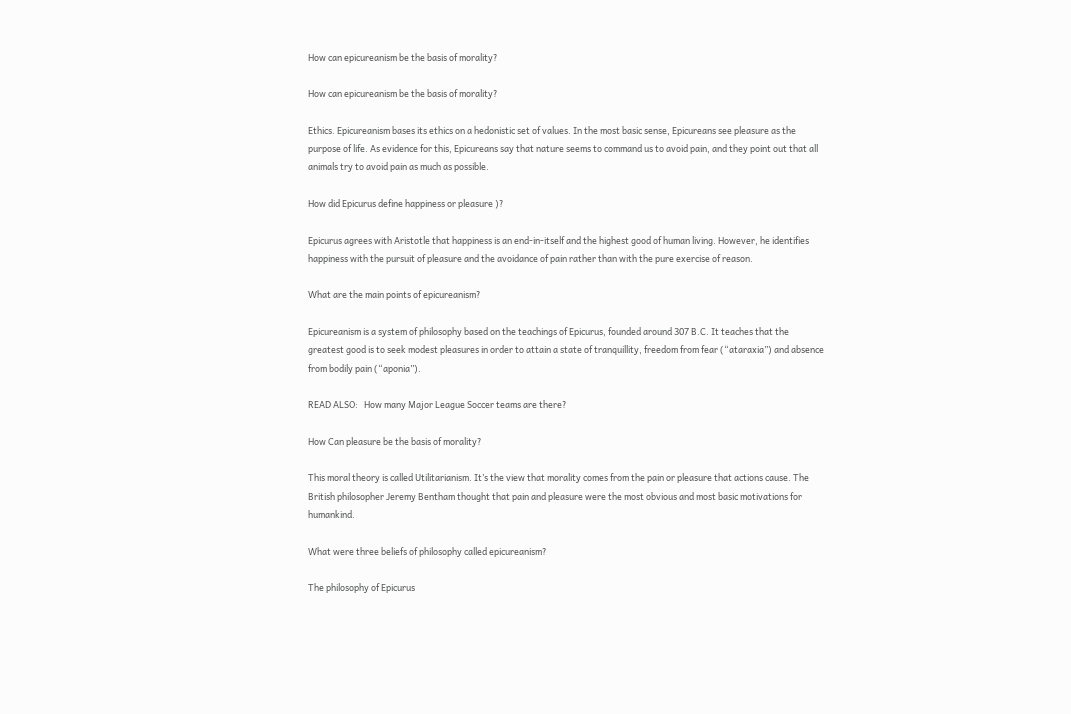How can epicureanism be the basis of morality?

How can epicureanism be the basis of morality?

Ethics. Epicureanism bases its ethics on a hedonistic set of values. In the most basic sense, Epicureans see pleasure as the purpose of life. As evidence for this, Epicureans say that nature seems to command us to avoid pain, and they point out that all animals try to avoid pain as much as possible.

How did Epicurus define happiness or pleasure )?

Epicurus agrees with Aristotle that happiness is an end-in-itself and the highest good of human living. However, he identifies happiness with the pursuit of pleasure and the avoidance of pain rather than with the pure exercise of reason.

What are the main points of epicureanism?

Epicureanism is a system of philosophy based on the teachings of Epicurus, founded around 307 B.C. It teaches that the greatest good is to seek modest pleasures in order to attain a state of tranquillity, freedom from fear (“ataraxia”) and absence from bodily pain (“aponia”).

READ ALSO:   How many Major League Soccer teams are there?

How Can pleasure be the basis of morality?

This moral theory is called Utilitarianism. It’s the view that morality comes from the pain or pleasure that actions cause. The British philosopher Jeremy Bentham thought that pain and pleasure were the most obvious and most basic motivations for humankind.

What were three beliefs of philosophy called epicureanism?

The philosophy of Epicurus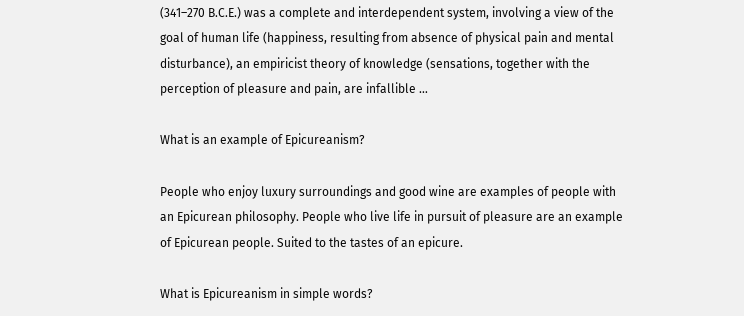(341–270 B.C.E.) was a complete and interdependent system, involving a view of the goal of human life (happiness, resulting from absence of physical pain and mental disturbance), an empiricist theory of knowledge (sensations, together with the perception of pleasure and pain, are infallible …

What is an example of Epicureanism?

People who enjoy luxury surroundings and good wine are examples of people with an Epicurean philosophy. People who live life in pursuit of pleasure are an example of Epicurean people. Suited to the tastes of an epicure.

What is Epicureanism in simple words?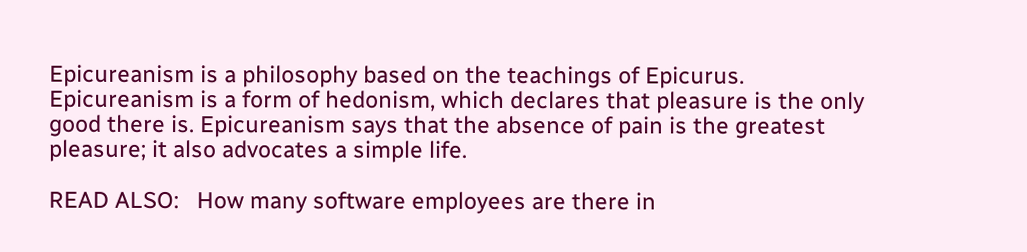Epicureanism is a philosophy based on the teachings of Epicurus. Epicureanism is a form of hedonism, which declares that pleasure is the only good there is. Epicureanism says that the absence of pain is the greatest pleasure; it also advocates a simple life.

READ ALSO:   How many software employees are there in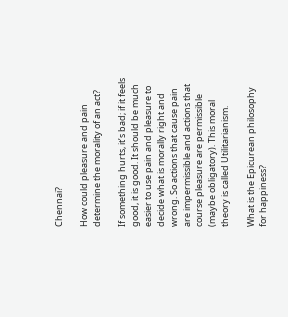Chennai?

How could pleasure and pain determine the morality of an act?

If something hurts, it’s bad; if it feels good, it is good. It should be much easier to use pain and pleasure to decide what is morally right and wrong. So actions that cause pain are impermissible and actions that course pleasure are permissible (maybe obligatory). This moral theory is called Utilitarianism.

What is the Epicurean philosophy for happiness?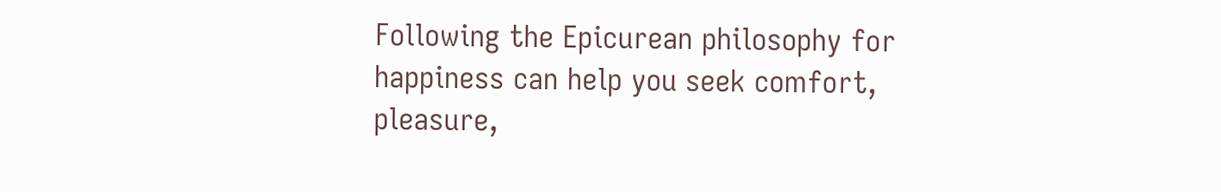Following the Epicurean philosophy for happiness can help you seek comfort, pleasure,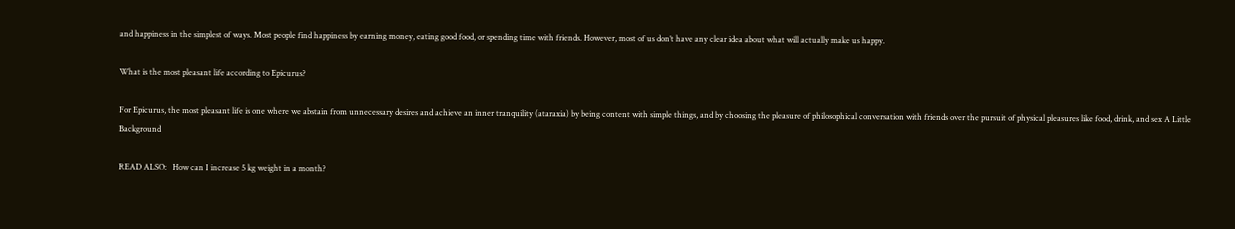and happiness in the simplest of ways. Most people find happiness by earning money, eating good food, or spending time with friends. However, most of us don’t have any clear idea about what will actually make us happy.

What is the most pleasant life according to Epicurus?

For Epicurus, the most pleasant life is one where we abstain from unnecessary desires and achieve an inner tranquility (ataraxia) by being content with simple things, and by choosing the pleasure of philosophical conversation with friends over the pursuit of physical pleasures like food, drink, and sex A Little Background

READ ALSO:   How can I increase 5 kg weight in a month?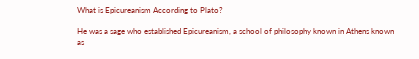What is Epicureanism According to Plato?

He was a sage who established Epicureanism, a school of philosophy known in Athens known as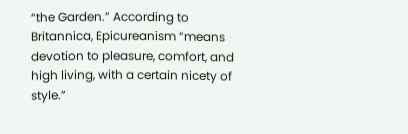“the Garden.” According to Britannica, Epicureanism “means devotion to pleasure, comfort, and high living, with a certain nicety of style.”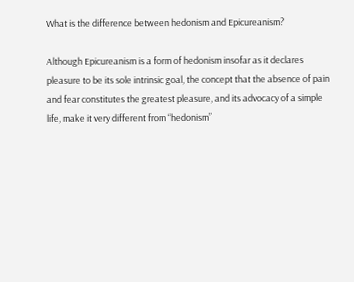What is the difference between hedonism and Epicureanism?

Although Epicureanism is a form of hedonism insofar as it declares pleasure to be its sole intrinsic goal, the concept that the absence of pain and fear constitutes the greatest pleasure, and its advocacy of a simple life, make it very different from “hedonism”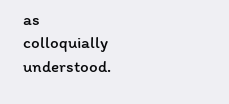as colloquially understood.